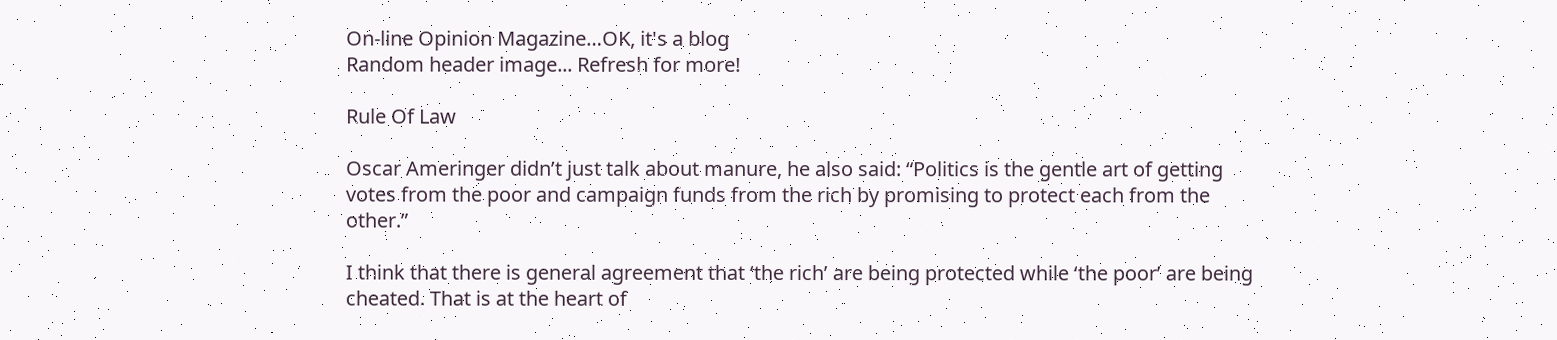On-line Opinion Magazine…OK, it's a blog
Random header image... Refresh for more!

Rule Of Law

Oscar Ameringer didn’t just talk about manure, he also said: “Politics is the gentle art of getting votes from the poor and campaign funds from the rich by promising to protect each from the other.”

I think that there is general agreement that ‘the rich’ are being protected while ‘the poor’ are being cheated. That is at the heart of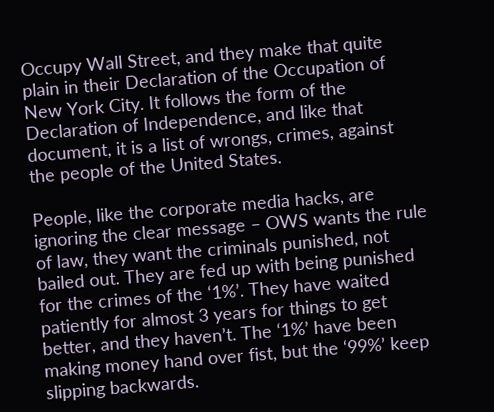Occupy Wall Street, and they make that quite plain in their Declaration of the Occupation of New York City. It follows the form of the Declaration of Independence, and like that document, it is a list of wrongs, crimes, against the people of the United States.

People, like the corporate media hacks, are ignoring the clear message – OWS wants the rule of law, they want the criminals punished, not bailed out. They are fed up with being punished for the crimes of the ‘1%’. They have waited patiently for almost 3 years for things to get better, and they haven’t. The ‘1%’ have been making money hand over fist, but the ‘99%’ keep slipping backwards.